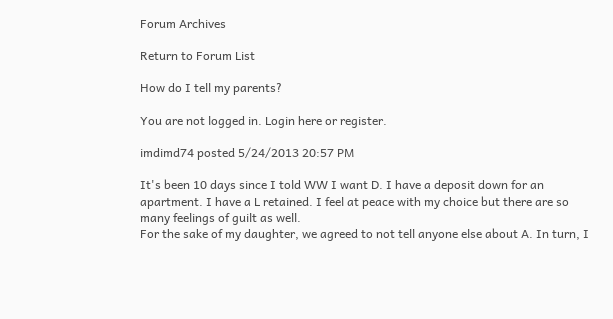Forum Archives

Return to Forum List

How do I tell my parents?

You are not logged in. Login here or register.

imdimd74 posted 5/24/2013 20:57 PM

It's been 10 days since I told WW I want D. I have a deposit down for an apartment. I have a L retained. I feel at peace with my choice but there are so many feelings of guilt as well.
For the sake of my daughter, we agreed to not tell anyone else about A. In turn, I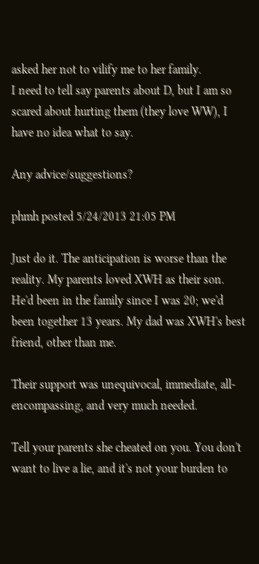asked her not to vilify me to her family.
I need to tell say parents about D, but I am so scared about hurting them (they love WW), I have no idea what to say.

Any advice/suggestions?

phmh posted 5/24/2013 21:05 PM

Just do it. The anticipation is worse than the reality. My parents loved XWH as their son. He'd been in the family since I was 20; we'd been together 13 years. My dad was XWH's best friend, other than me.

Their support was unequivocal, immediate, all-encompassing, and very much needed.

Tell your parents she cheated on you. You don't want to live a lie, and it's not your burden to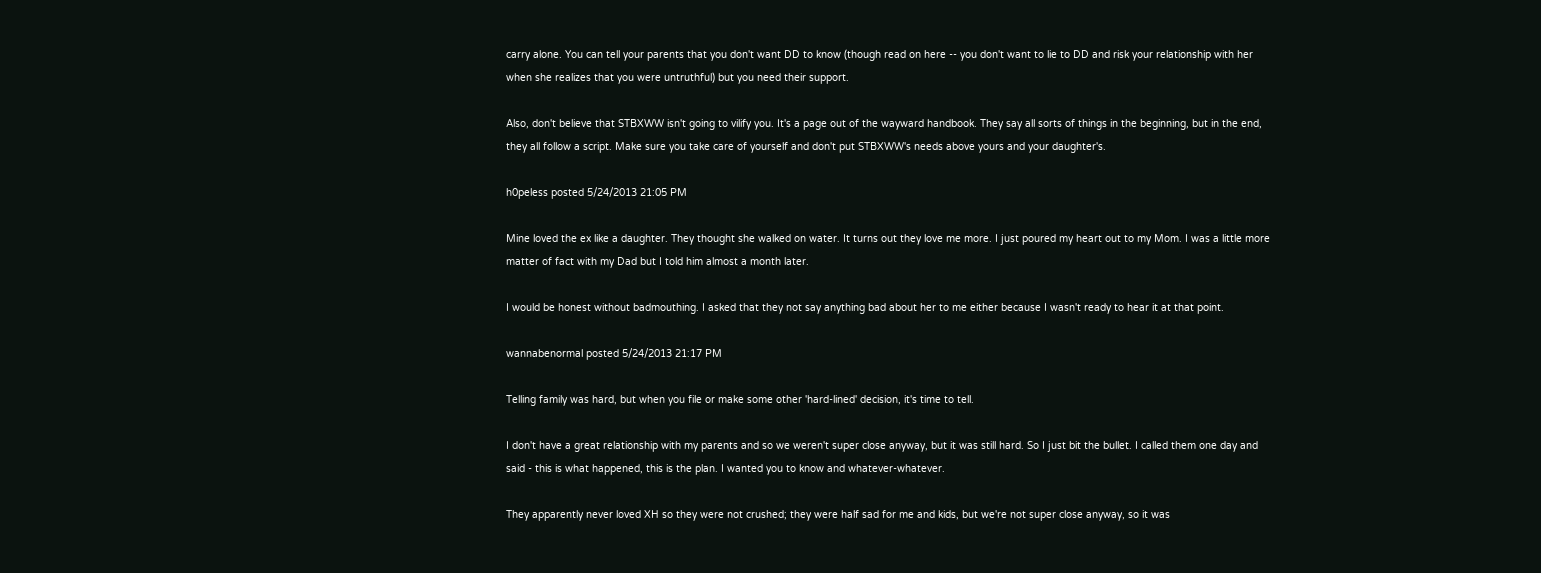carry alone. You can tell your parents that you don't want DD to know (though read on here -- you don't want to lie to DD and risk your relationship with her when she realizes that you were untruthful) but you need their support.

Also, don't believe that STBXWW isn't going to vilify you. It's a page out of the wayward handbook. They say all sorts of things in the beginning, but in the end, they all follow a script. Make sure you take care of yourself and don't put STBXWW's needs above yours and your daughter's.

h0peless posted 5/24/2013 21:05 PM

Mine loved the ex like a daughter. They thought she walked on water. It turns out they love me more. I just poured my heart out to my Mom. I was a little more matter of fact with my Dad but I told him almost a month later.

I would be honest without badmouthing. I asked that they not say anything bad about her to me either because I wasn't ready to hear it at that point.

wannabenormal posted 5/24/2013 21:17 PM

Telling family was hard, but when you file or make some other 'hard-lined' decision, it's time to tell.

I don't have a great relationship with my parents and so we weren't super close anyway, but it was still hard. So I just bit the bullet. I called them one day and said - this is what happened, this is the plan. I wanted you to know and whatever-whatever.

They apparently never loved XH so they were not crushed; they were half sad for me and kids, but we're not super close anyway, so it was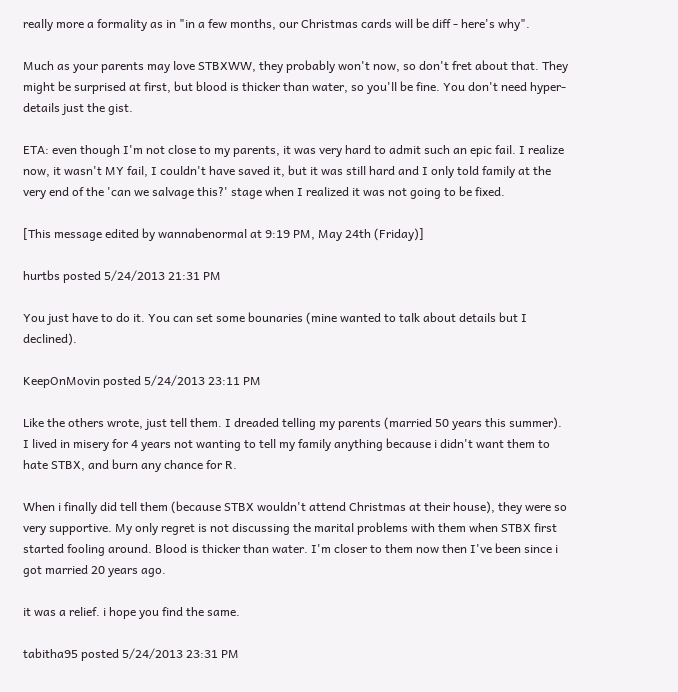really more a formality as in "in a few months, our Christmas cards will be diff - here's why".

Much as your parents may love STBXWW, they probably won't now, so don't fret about that. They might be surprised at first, but blood is thicker than water, so you'll be fine. You don't need hyper-details just the gist.

ETA: even though I'm not close to my parents, it was very hard to admit such an epic fail. I realize now, it wasn't MY fail, I couldn't have saved it, but it was still hard and I only told family at the very end of the 'can we salvage this?' stage when I realized it was not going to be fixed.

[This message edited by wannabenormal at 9:19 PM, May 24th (Friday)]

hurtbs posted 5/24/2013 21:31 PM

You just have to do it. You can set some bounaries (mine wanted to talk about details but I declined).

KeepOnMovin posted 5/24/2013 23:11 PM

Like the others wrote, just tell them. I dreaded telling my parents (married 50 years this summer). I lived in misery for 4 years not wanting to tell my family anything because i didn't want them to hate STBX, and burn any chance for R.

When i finally did tell them (because STBX wouldn't attend Christmas at their house), they were so very supportive. My only regret is not discussing the marital problems with them when STBX first started fooling around. Blood is thicker than water. I'm closer to them now then I've been since i got married 20 years ago.

it was a relief. i hope you find the same.

tabitha95 posted 5/24/2013 23:31 PM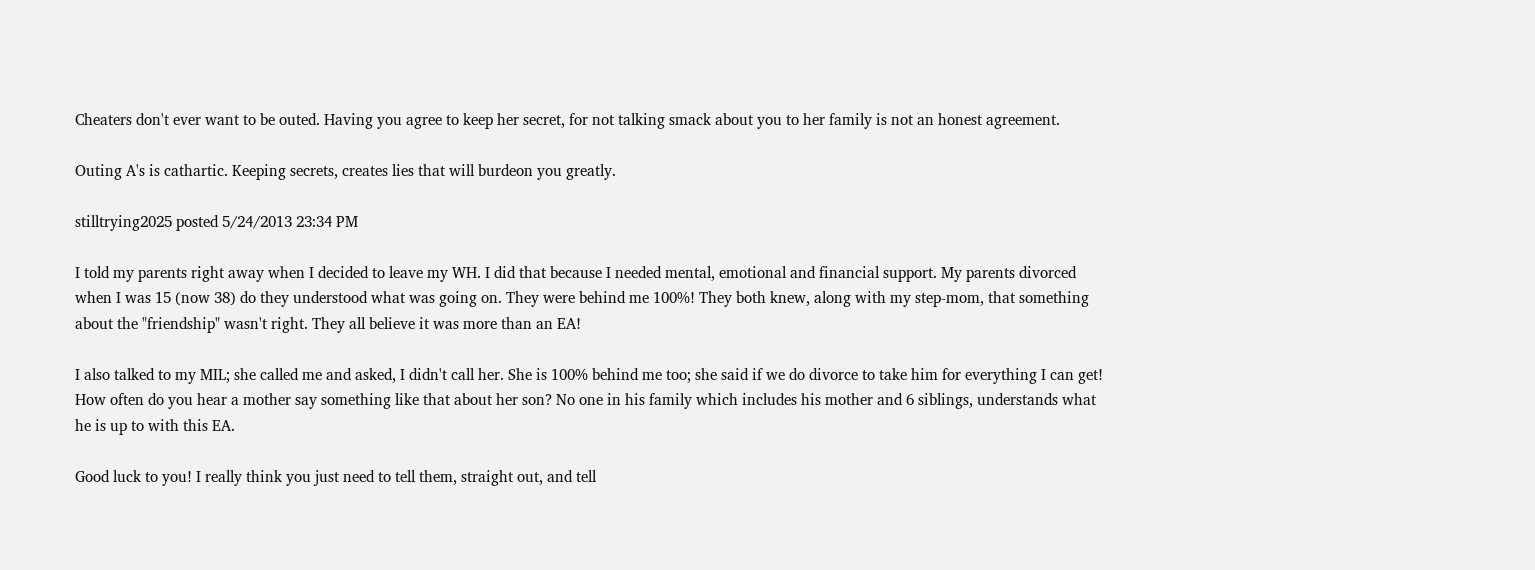Cheaters don't ever want to be outed. Having you agree to keep her secret, for not talking smack about you to her family is not an honest agreement.

Outing A's is cathartic. Keeping secrets, creates lies that will burdeon you greatly.

stilltrying2025 posted 5/24/2013 23:34 PM

I told my parents right away when I decided to leave my WH. I did that because I needed mental, emotional and financial support. My parents divorced when I was 15 (now 38) do they understood what was going on. They were behind me 100%! They both knew, along with my step-mom, that something about the "friendship" wasn't right. They all believe it was more than an EA!

I also talked to my MIL; she called me and asked, I didn't call her. She is 100% behind me too; she said if we do divorce to take him for everything I can get! How often do you hear a mother say something like that about her son? No one in his family which includes his mother and 6 siblings, understands what he is up to with this EA.

Good luck to you! I really think you just need to tell them, straight out, and tell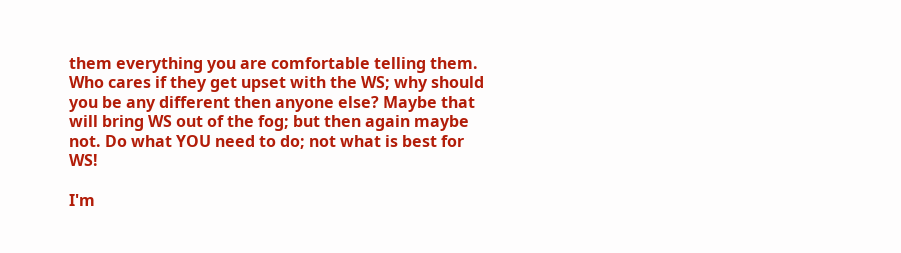them everything you are comfortable telling them. Who cares if they get upset with the WS; why should you be any different then anyone else? Maybe that will bring WS out of the fog; but then again maybe not. Do what YOU need to do; not what is best for WS!

I'm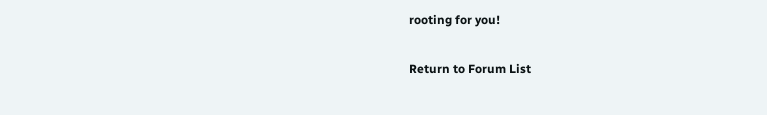rooting for you!

Return to Forum List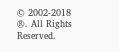© 2002-2018 ®. All Rights Reserved.